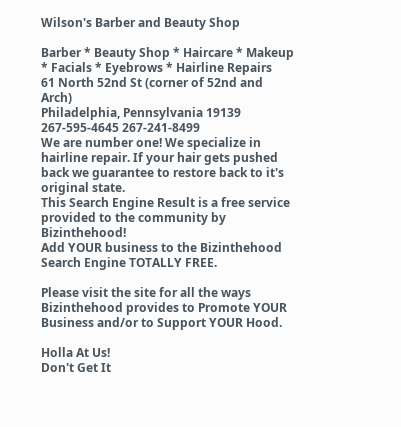Wilson's Barber and Beauty Shop

Barber * Beauty Shop * Haircare * Makeup * Facials * Eyebrows * Hairline Repairs
61 North 52nd St (corner of 52nd and Arch)
Philadelphia, Pennsylvania 19139
267-595-4645 267-241-8499
We are number one! We specialize in hairline repair. If your hair gets pushed back we guarantee to restore back to it's original state.
This Search Engine Result is a free service provided to the community by Bizinthehood!
Add YOUR business to the Bizinthehood Search Engine TOTALLY FREE.

Please visit the site for all the ways Bizinthehood provides to Promote YOUR Business and/or to Support YOUR Hood.

Holla At Us!
Don't Get It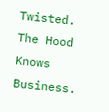Twisted. The Hood Knows Business.